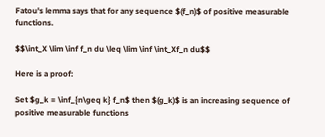Fatou's lemma says that for any sequence $(f_n)$ of positive measurable functions.

$$\int_X \lim \inf f_n du \leq \lim \inf \int_Xf_n du$$

Here is a proof:

Set $g_k = \inf_{n\geq k} f_n$ then $(g_k)$ is an increasing sequence of positive measurable functions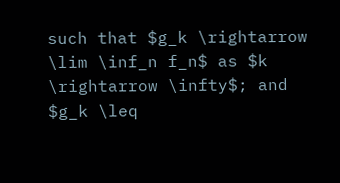such that $g_k \rightarrow \lim \inf_n f_n$ as $k \rightarrow \infty$; and $g_k \leq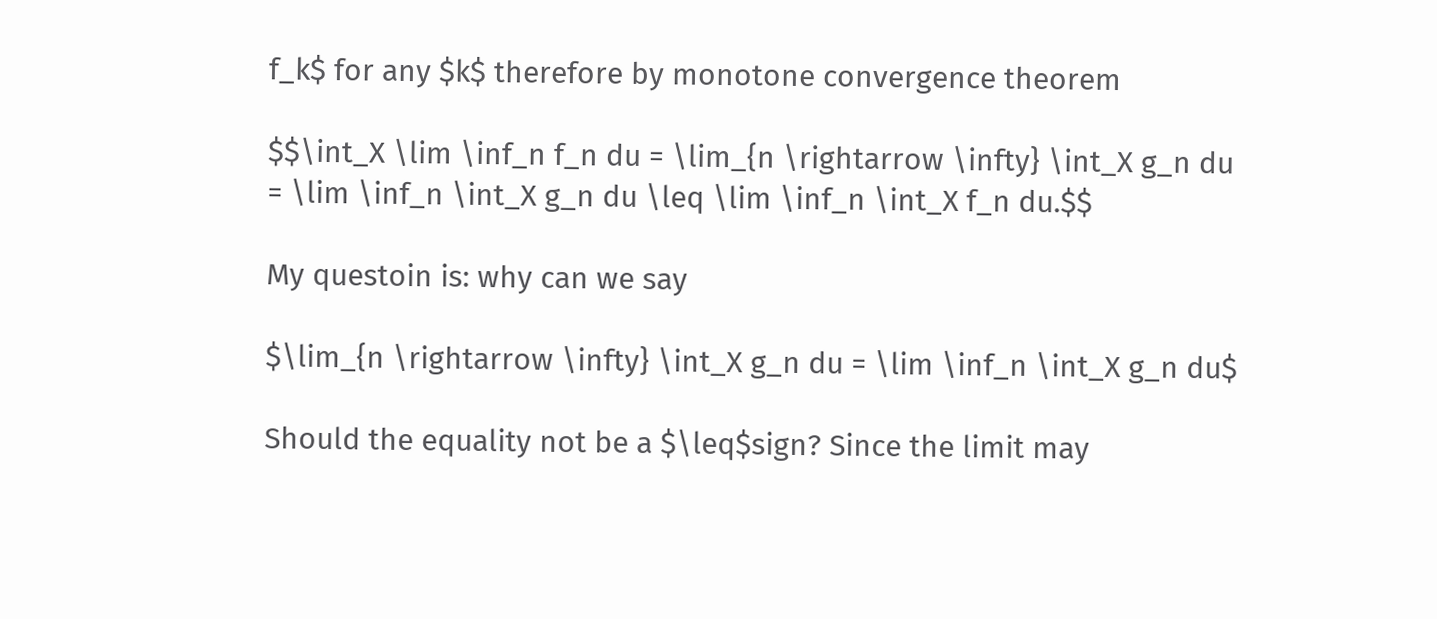f_k$ for any $k$ therefore by monotone convergence theorem

$$\int_X \lim \inf_n f_n du = \lim_{n \rightarrow \infty} \int_X g_n du = \lim \inf_n \int_X g_n du \leq \lim \inf_n \int_X f_n du.$$

My questoin is: why can we say

$\lim_{n \rightarrow \infty} \int_X g_n du = \lim \inf_n \int_X g_n du$

Should the equality not be a $\leq$sign? Since the limit may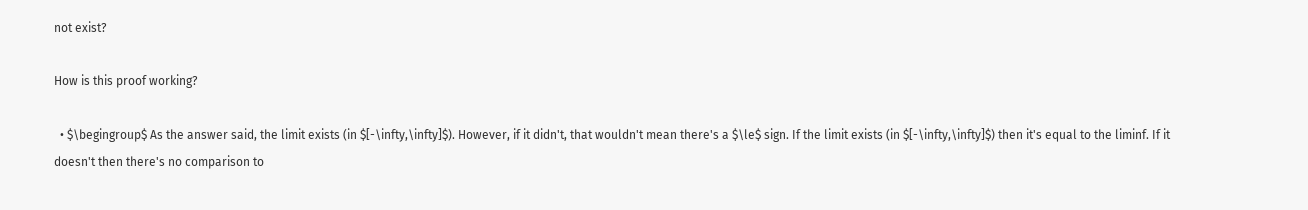not exist?

How is this proof working?

  • $\begingroup$ As the answer said, the limit exists (in $[-\infty,\infty]$). However, if it didn't, that wouldn't mean there's a $\le$ sign. If the limit exists (in $[-\infty,\infty]$) then it's equal to the liminf. If it doesn't then there's no comparison to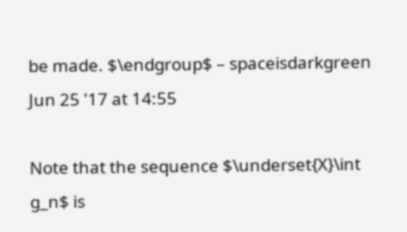be made. $\endgroup$ – spaceisdarkgreen Jun 25 '17 at 14:55

Note that the sequence $\underset{X}\int g_n$ is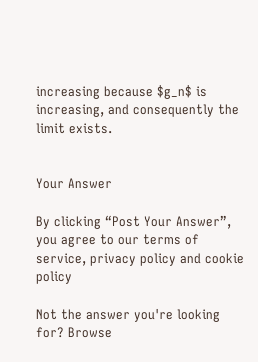increasing because $g_n$ is increasing, and consequently the limit exists.


Your Answer

By clicking “Post Your Answer”, you agree to our terms of service, privacy policy and cookie policy

Not the answer you're looking for? Browse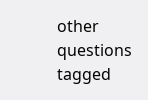other questions tagged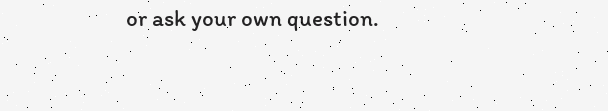or ask your own question.